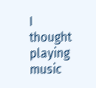I thought playing music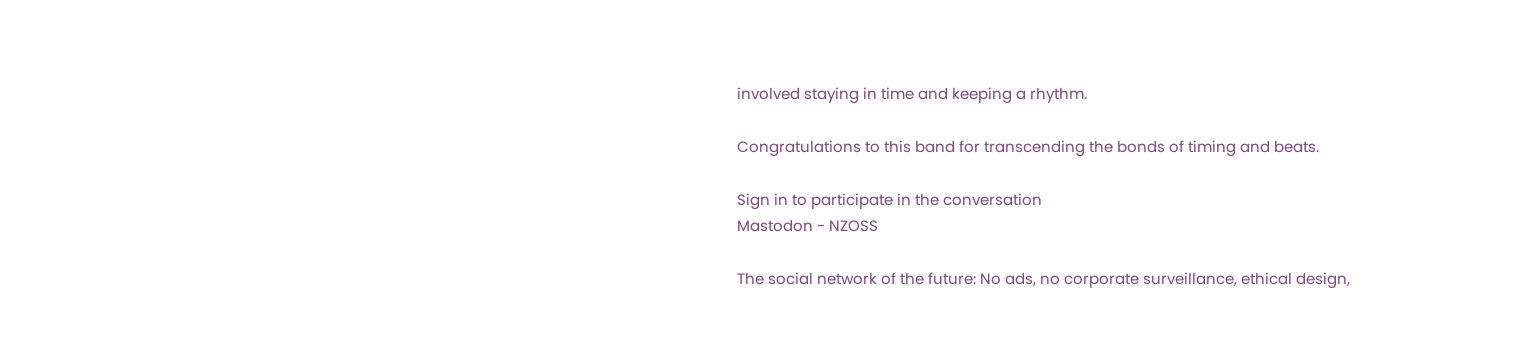involved staying in time and keeping a rhythm.

Congratulations to this band for transcending the bonds of timing and beats.

Sign in to participate in the conversation
Mastodon - NZOSS

The social network of the future: No ads, no corporate surveillance, ethical design,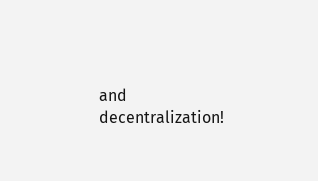and decentralization!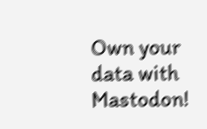Own your data with Mastodon!